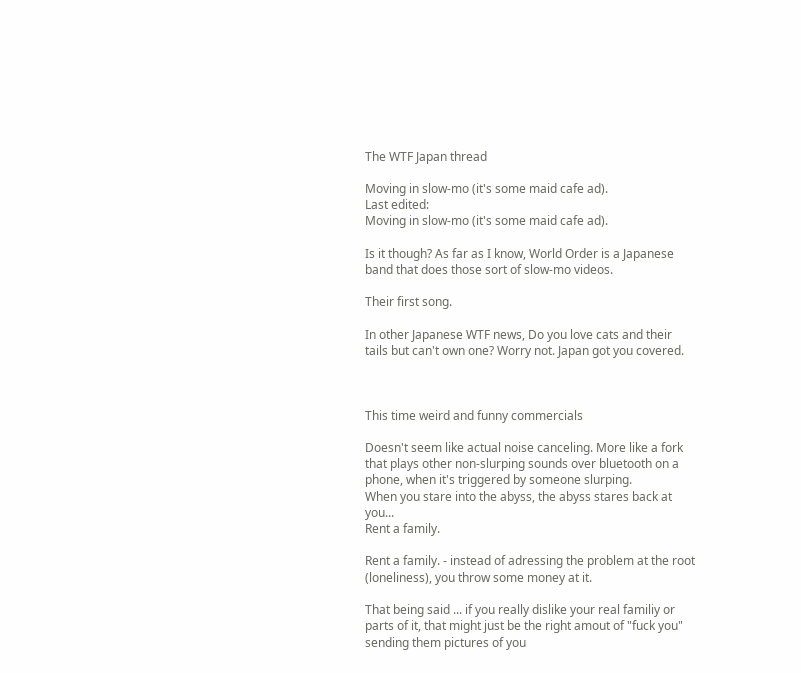The WTF Japan thread

Moving in slow-mo (it's some maid cafe ad).
Last edited:
Moving in slow-mo (it's some maid cafe ad).

Is it though? As far as I know, World Order is a Japanese band that does those sort of slow-mo videos.

Their first song.

In other Japanese WTF news, Do you love cats and their tails but can't own one? Worry not. Japan got you covered.



This time weird and funny commercials

Doesn't seem like actual noise canceling. More like a fork that plays other non-slurping sounds over bluetooth on a phone, when it's triggered by someone slurping.
When you stare into the abyss, the abyss stares back at you...
Rent a family.

Rent a family. - instead of adressing the problem at the root (loneliness), you throw some money at it.

That being said ... if you really dislike your real familiy or parts of it, that might just be the right amout of "fuck you" sending them pictures of you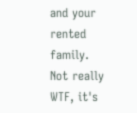and your rented family.
Not really WTF, it's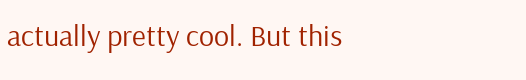actually pretty cool. But this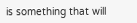is something that will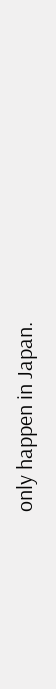only happen in Japan.